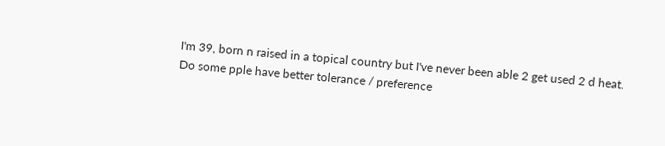I'm 39, born n raised in a topical country but I've never been able 2 get used 2 d heat. Do some pple have better tolerance / preference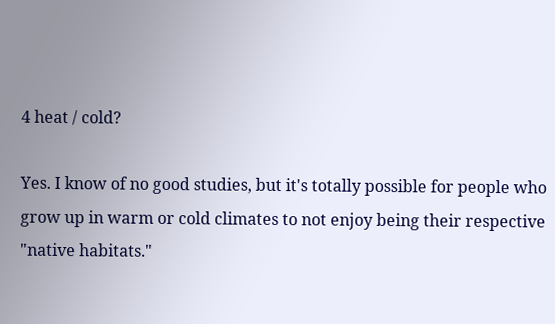4 heat / cold?

Yes. I know of no good studies, but it's totally possible for people who grow up in warm or cold climates to not enjoy being their respective "native habitats."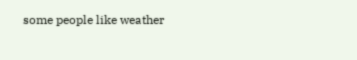some people like weather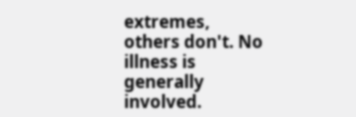extremes, others don't. No illness is generally involved.